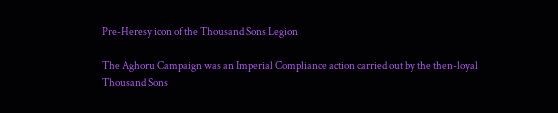Pre-Heresy icon of the Thousand Sons Legion

The Aghoru Campaign was an Imperial Compliance action carried out by the then-loyal Thousand Sons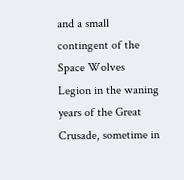and a small contingent of the Space Wolves Legion in the waning years of the Great Crusade, sometime in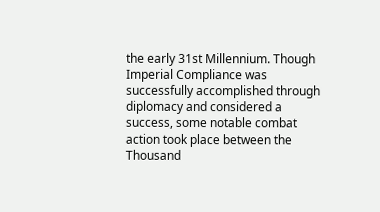the early 31st Millennium. Though Imperial Compliance was successfully accomplished through diplomacy and considered a success, some notable combat action took place between the Thousand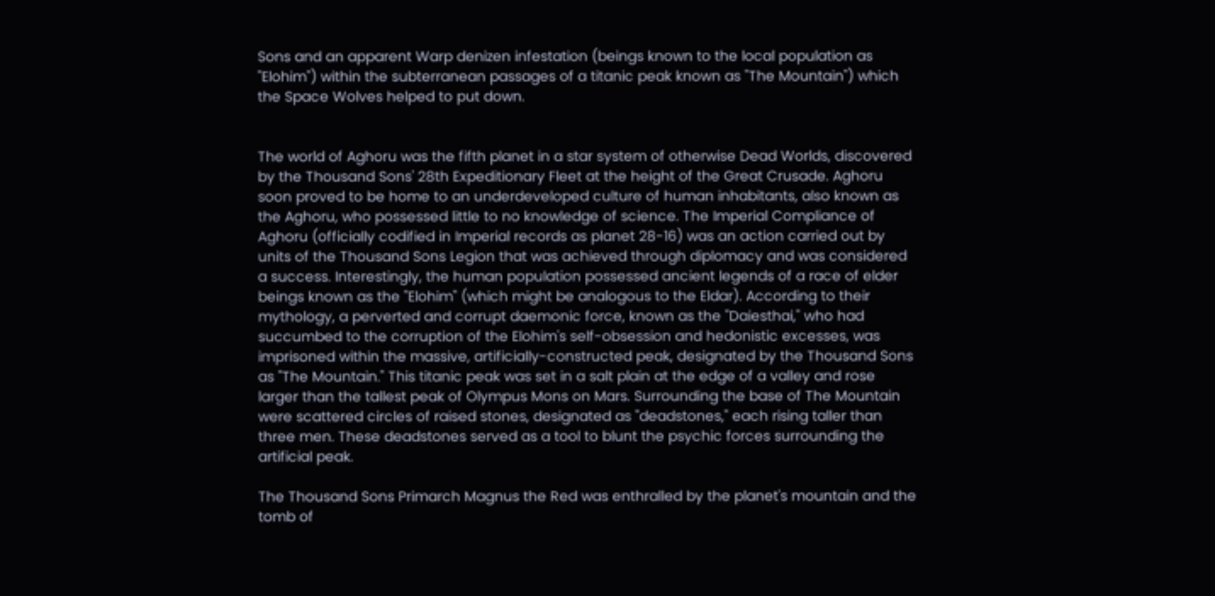Sons and an apparent Warp denizen infestation (beings known to the local population as "Elohim") within the subterranean passages of a titanic peak known as "The Mountain") which the Space Wolves helped to put down.


The world of Aghoru was the fifth planet in a star system of otherwise Dead Worlds, discovered by the Thousand Sons' 28th Expeditionary Fleet at the height of the Great Crusade. Aghoru soon proved to be home to an underdeveloped culture of human inhabitants, also known as the Aghoru, who possessed little to no knowledge of science. The Imperial Compliance of Aghoru (officially codified in Imperial records as planet 28-16) was an action carried out by units of the Thousand Sons Legion that was achieved through diplomacy and was considered a success. Interestingly, the human population possessed ancient legends of a race of elder beings known as the "Elohim" (which might be analogous to the Eldar). According to their mythology, a perverted and corrupt daemonic force, known as the "Daiesthai," who had succumbed to the corruption of the Elohim's self-obsession and hedonistic excesses, was imprisoned within the massive, artificially-constructed peak, designated by the Thousand Sons as "The Mountain." This titanic peak was set in a salt plain at the edge of a valley and rose larger than the tallest peak of Olympus Mons on Mars. Surrounding the base of The Mountain were scattered circles of raised stones, designated as "deadstones," each rising taller than three men. These deadstones served as a tool to blunt the psychic forces surrounding the artificial peak.

The Thousand Sons Primarch Magnus the Red was enthralled by the planet's mountain and the tomb of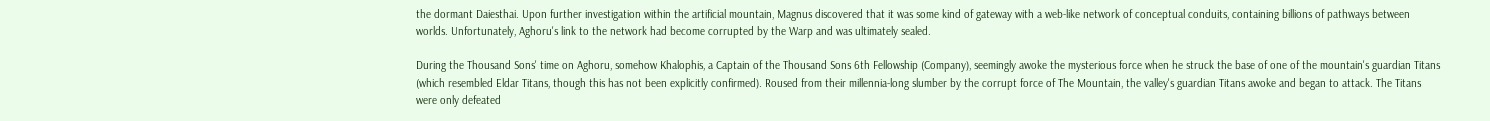the dormant Daiesthai. Upon further investigation within the artificial mountain, Magnus discovered that it was some kind of gateway with a web-like network of conceptual conduits, containing billions of pathways between worlds. Unfortunately, Aghoru's link to the network had become corrupted by the Warp and was ultimately sealed.

During the Thousand Sons' time on Aghoru, somehow Khalophis, a Captain of the Thousand Sons 6th Fellowship (Company), seemingly awoke the mysterious force when he struck the base of one of the mountain's guardian Titans (which resembled Eldar Titans, though this has not been explicitly confirmed). Roused from their millennia-long slumber by the corrupt force of The Mountain, the valley's guardian Titans awoke and began to attack. The Titans were only defeated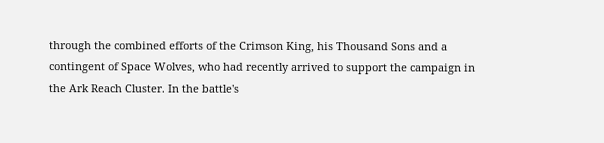through the combined efforts of the Crimson King, his Thousand Sons and a contingent of Space Wolves, who had recently arrived to support the campaign in the Ark Reach Cluster. In the battle's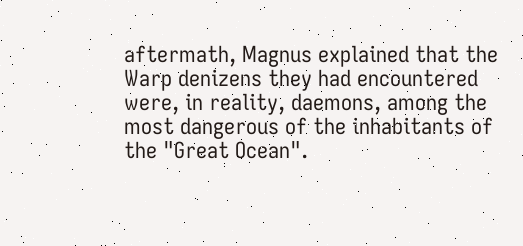aftermath, Magnus explained that the Warp denizens they had encountered were, in reality, daemons, among the most dangerous of the inhabitants of the "Great Ocean".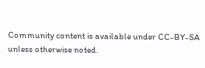Community content is available under CC-BY-SA unless otherwise noted.